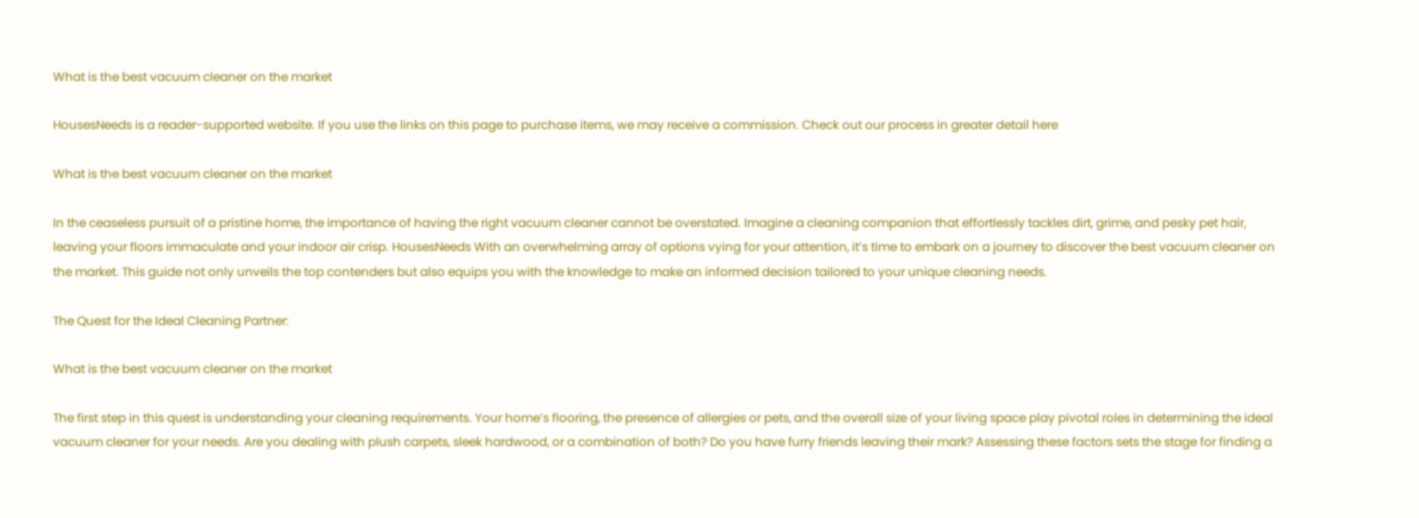What is the best vacuum cleaner on the market

HousesNeeds is a reader-supported website. If you use the links on this page to purchase items, we may receive a commission. Check out our process in greater detail here

What is the best vacuum cleaner on the market

In the ceaseless pursuit of a pristine home, the importance of having the right vacuum cleaner cannot be overstated. Imagine a cleaning companion that effortlessly tackles dirt, grime, and pesky pet hair, leaving your floors immaculate and your indoor air crisp. HousesNeeds With an overwhelming array of options vying for your attention, it’s time to embark on a journey to discover the best vacuum cleaner on the market. This guide not only unveils the top contenders but also equips you with the knowledge to make an informed decision tailored to your unique cleaning needs.

The Quest for the Ideal Cleaning Partner:

What is the best vacuum cleaner on the market

The first step in this quest is understanding your cleaning requirements. Your home’s flooring, the presence of allergies or pets, and the overall size of your living space play pivotal roles in determining the ideal vacuum cleaner for your needs. Are you dealing with plush carpets, sleek hardwood, or a combination of both? Do you have furry friends leaving their mark? Assessing these factors sets the stage for finding a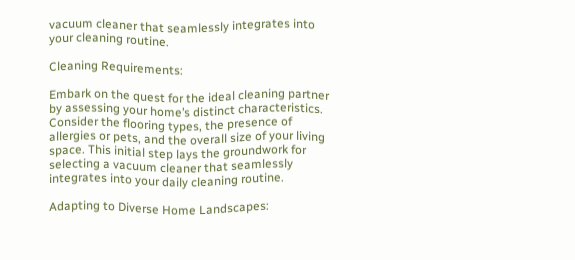vacuum cleaner that seamlessly integrates into your cleaning routine.

Cleaning Requirements:

Embark on the quest for the ideal cleaning partner by assessing your home’s distinct characteristics. Consider the flooring types, the presence of allergies or pets, and the overall size of your living space. This initial step lays the groundwork for selecting a vacuum cleaner that seamlessly integrates into your daily cleaning routine.

Adapting to Diverse Home Landscapes: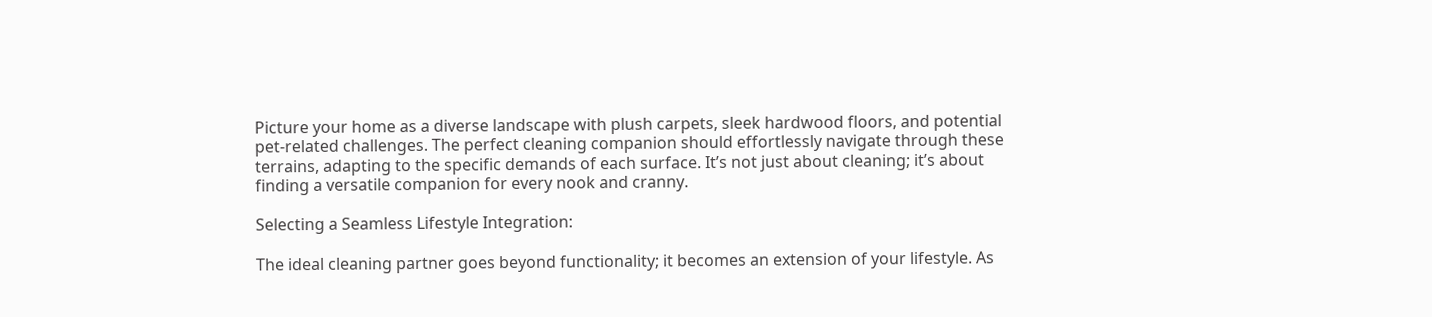Picture your home as a diverse landscape with plush carpets, sleek hardwood floors, and potential pet-related challenges. The perfect cleaning companion should effortlessly navigate through these terrains, adapting to the specific demands of each surface. It’s not just about cleaning; it’s about finding a versatile companion for every nook and cranny.

Selecting a Seamless Lifestyle Integration:

The ideal cleaning partner goes beyond functionality; it becomes an extension of your lifestyle. As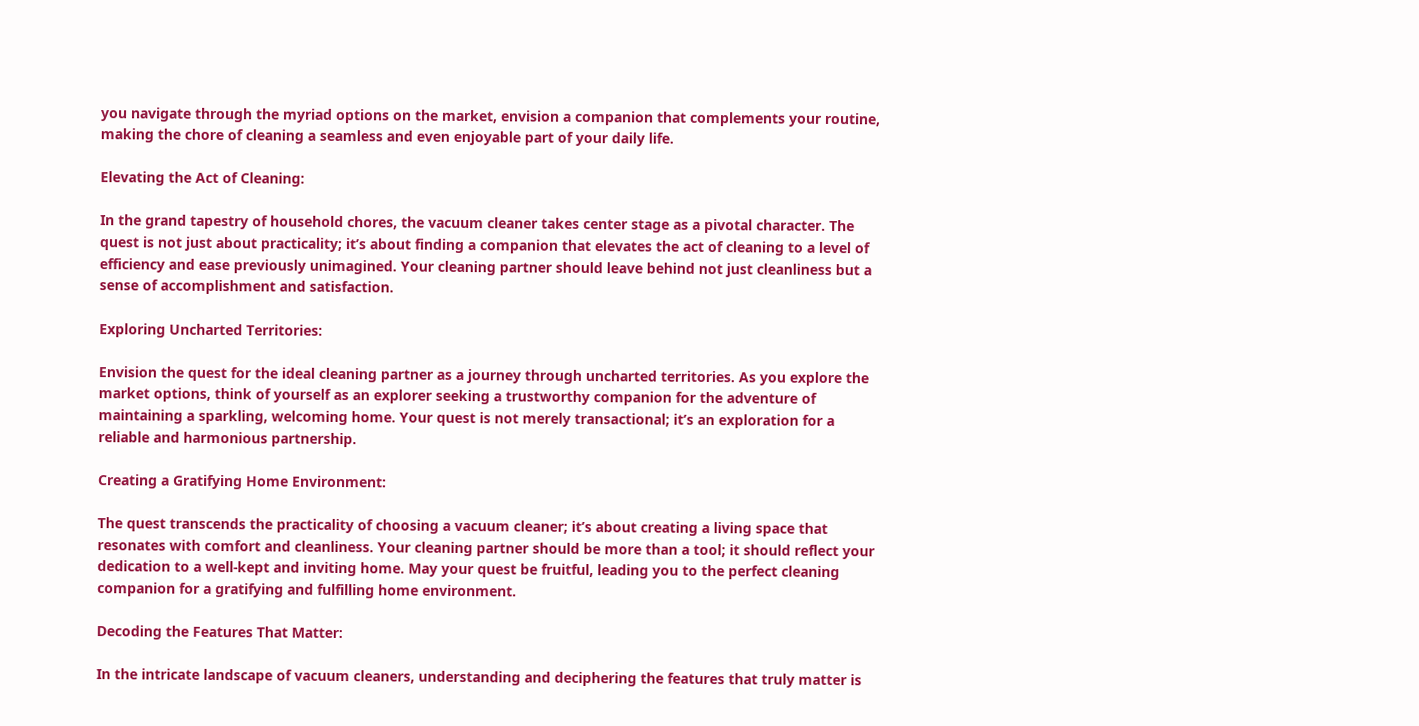you navigate through the myriad options on the market, envision a companion that complements your routine, making the chore of cleaning a seamless and even enjoyable part of your daily life.

Elevating the Act of Cleaning:

In the grand tapestry of household chores, the vacuum cleaner takes center stage as a pivotal character. The quest is not just about practicality; it’s about finding a companion that elevates the act of cleaning to a level of efficiency and ease previously unimagined. Your cleaning partner should leave behind not just cleanliness but a sense of accomplishment and satisfaction.

Exploring Uncharted Territories:

Envision the quest for the ideal cleaning partner as a journey through uncharted territories. As you explore the market options, think of yourself as an explorer seeking a trustworthy companion for the adventure of maintaining a sparkling, welcoming home. Your quest is not merely transactional; it’s an exploration for a reliable and harmonious partnership.

Creating a Gratifying Home Environment:

The quest transcends the practicality of choosing a vacuum cleaner; it’s about creating a living space that resonates with comfort and cleanliness. Your cleaning partner should be more than a tool; it should reflect your dedication to a well-kept and inviting home. May your quest be fruitful, leading you to the perfect cleaning companion for a gratifying and fulfilling home environment.

Decoding the Features That Matter:

In the intricate landscape of vacuum cleaners, understanding and deciphering the features that truly matter is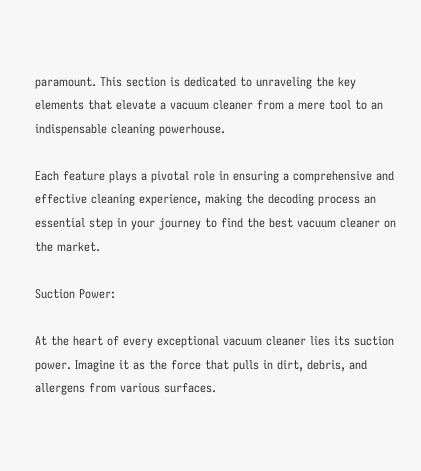paramount. This section is dedicated to unraveling the key elements that elevate a vacuum cleaner from a mere tool to an indispensable cleaning powerhouse.

Each feature plays a pivotal role in ensuring a comprehensive and effective cleaning experience, making the decoding process an essential step in your journey to find the best vacuum cleaner on the market.

Suction Power:

At the heart of every exceptional vacuum cleaner lies its suction power. Imagine it as the force that pulls in dirt, debris, and allergens from various surfaces.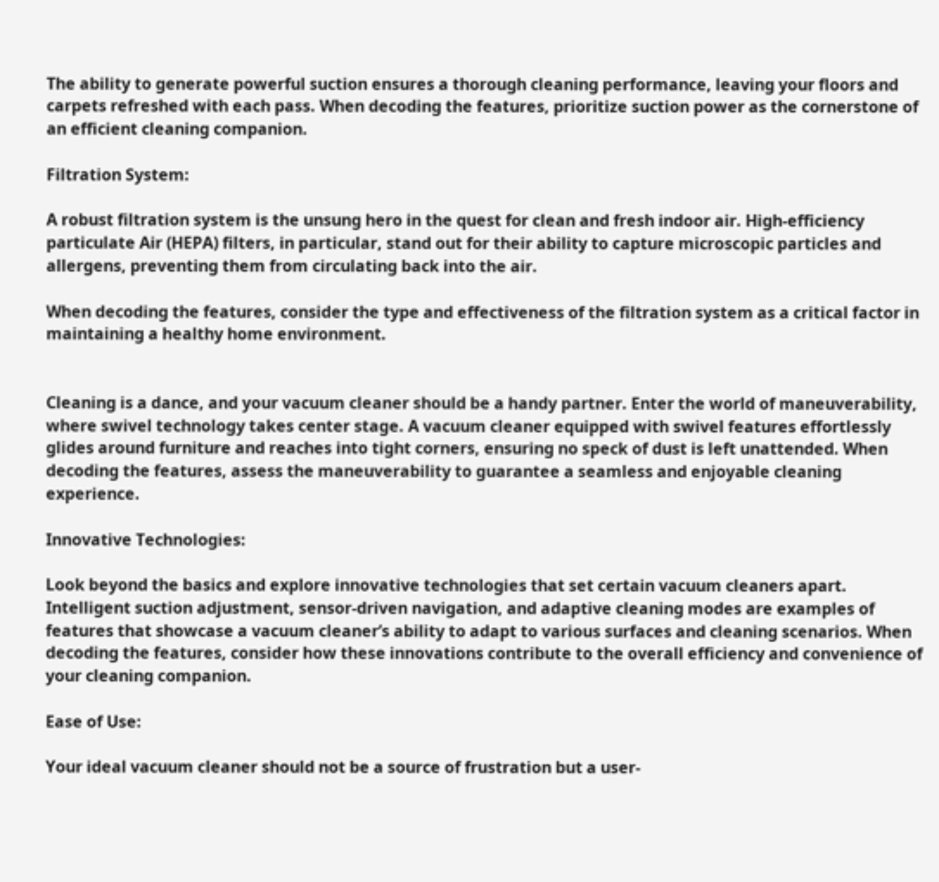The ability to generate powerful suction ensures a thorough cleaning performance, leaving your floors and carpets refreshed with each pass. When decoding the features, prioritize suction power as the cornerstone of an efficient cleaning companion.

Filtration System:

A robust filtration system is the unsung hero in the quest for clean and fresh indoor air. High-efficiency particulate Air (HEPA) filters, in particular, stand out for their ability to capture microscopic particles and allergens, preventing them from circulating back into the air.

When decoding the features, consider the type and effectiveness of the filtration system as a critical factor in maintaining a healthy home environment.


Cleaning is a dance, and your vacuum cleaner should be a handy partner. Enter the world of maneuverability, where swivel technology takes center stage. A vacuum cleaner equipped with swivel features effortlessly glides around furniture and reaches into tight corners, ensuring no speck of dust is left unattended. When decoding the features, assess the maneuverability to guarantee a seamless and enjoyable cleaning experience.

Innovative Technologies:

Look beyond the basics and explore innovative technologies that set certain vacuum cleaners apart. Intelligent suction adjustment, sensor-driven navigation, and adaptive cleaning modes are examples of features that showcase a vacuum cleaner’s ability to adapt to various surfaces and cleaning scenarios. When decoding the features, consider how these innovations contribute to the overall efficiency and convenience of your cleaning companion.

Ease of Use:

Your ideal vacuum cleaner should not be a source of frustration but a user-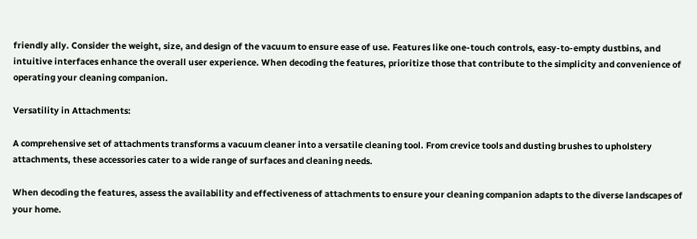friendly ally. Consider the weight, size, and design of the vacuum to ensure ease of use. Features like one-touch controls, easy-to-empty dustbins, and intuitive interfaces enhance the overall user experience. When decoding the features, prioritize those that contribute to the simplicity and convenience of operating your cleaning companion.

Versatility in Attachments:

A comprehensive set of attachments transforms a vacuum cleaner into a versatile cleaning tool. From crevice tools and dusting brushes to upholstery attachments, these accessories cater to a wide range of surfaces and cleaning needs.

When decoding the features, assess the availability and effectiveness of attachments to ensure your cleaning companion adapts to the diverse landscapes of your home.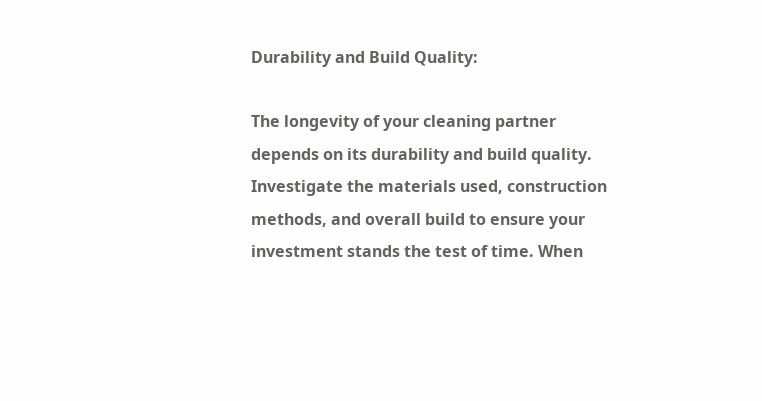Durability and Build Quality:

The longevity of your cleaning partner depends on its durability and build quality. Investigate the materials used, construction methods, and overall build to ensure your investment stands the test of time. When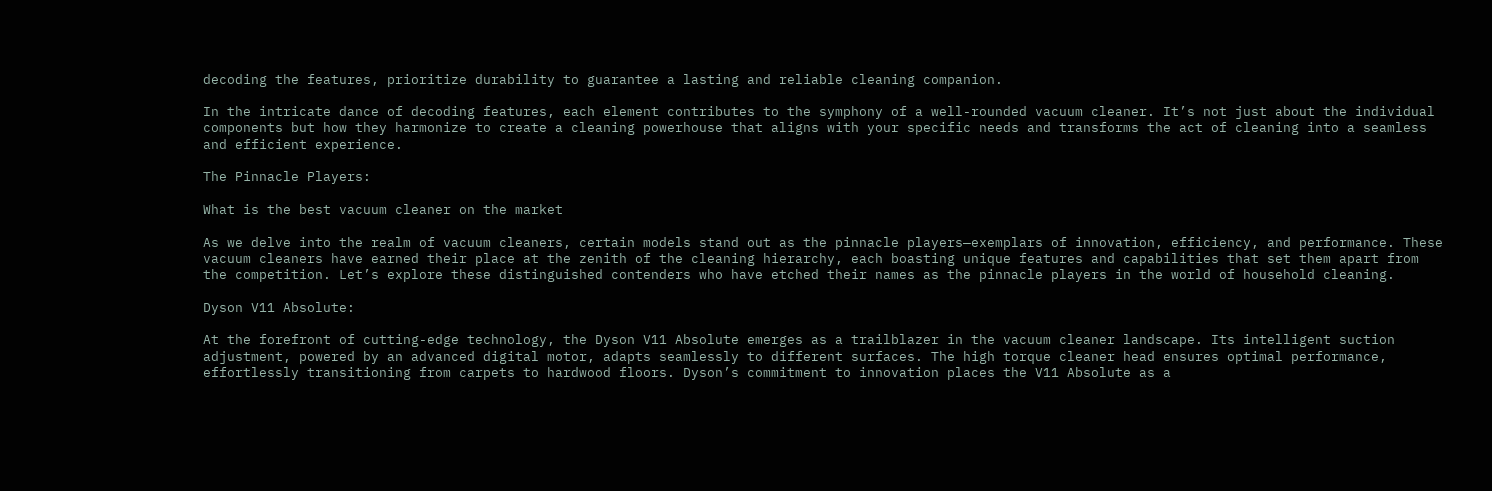decoding the features, prioritize durability to guarantee a lasting and reliable cleaning companion.

In the intricate dance of decoding features, each element contributes to the symphony of a well-rounded vacuum cleaner. It’s not just about the individual components but how they harmonize to create a cleaning powerhouse that aligns with your specific needs and transforms the act of cleaning into a seamless and efficient experience.

The Pinnacle Players:

What is the best vacuum cleaner on the market

As we delve into the realm of vacuum cleaners, certain models stand out as the pinnacle players—exemplars of innovation, efficiency, and performance. These vacuum cleaners have earned their place at the zenith of the cleaning hierarchy, each boasting unique features and capabilities that set them apart from the competition. Let’s explore these distinguished contenders who have etched their names as the pinnacle players in the world of household cleaning.

Dyson V11 Absolute:

At the forefront of cutting-edge technology, the Dyson V11 Absolute emerges as a trailblazer in the vacuum cleaner landscape. Its intelligent suction adjustment, powered by an advanced digital motor, adapts seamlessly to different surfaces. The high torque cleaner head ensures optimal performance, effortlessly transitioning from carpets to hardwood floors. Dyson’s commitment to innovation places the V11 Absolute as a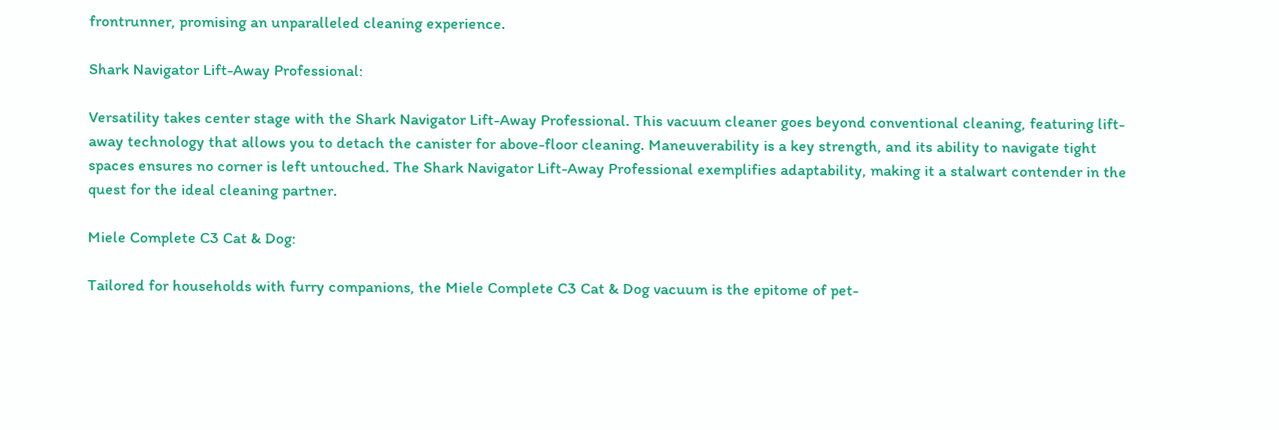frontrunner, promising an unparalleled cleaning experience.

Shark Navigator Lift-Away Professional:

Versatility takes center stage with the Shark Navigator Lift-Away Professional. This vacuum cleaner goes beyond conventional cleaning, featuring lift-away technology that allows you to detach the canister for above-floor cleaning. Maneuverability is a key strength, and its ability to navigate tight spaces ensures no corner is left untouched. The Shark Navigator Lift-Away Professional exemplifies adaptability, making it a stalwart contender in the quest for the ideal cleaning partner.

Miele Complete C3 Cat & Dog:

Tailored for households with furry companions, the Miele Complete C3 Cat & Dog vacuum is the epitome of pet-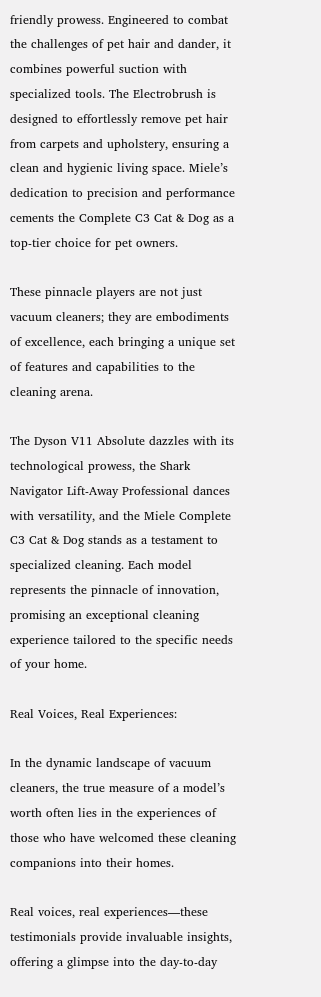friendly prowess. Engineered to combat the challenges of pet hair and dander, it combines powerful suction with specialized tools. The Electrobrush is designed to effortlessly remove pet hair from carpets and upholstery, ensuring a clean and hygienic living space. Miele’s dedication to precision and performance cements the Complete C3 Cat & Dog as a top-tier choice for pet owners.

These pinnacle players are not just vacuum cleaners; they are embodiments of excellence, each bringing a unique set of features and capabilities to the cleaning arena.

The Dyson V11 Absolute dazzles with its technological prowess, the Shark Navigator Lift-Away Professional dances with versatility, and the Miele Complete C3 Cat & Dog stands as a testament to specialized cleaning. Each model represents the pinnacle of innovation, promising an exceptional cleaning experience tailored to the specific needs of your home.

Real Voices, Real Experiences:

In the dynamic landscape of vacuum cleaners, the true measure of a model’s worth often lies in the experiences of those who have welcomed these cleaning companions into their homes.

Real voices, real experiences—these testimonials provide invaluable insights, offering a glimpse into the day-to-day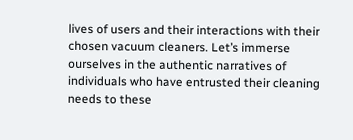lives of users and their interactions with their chosen vacuum cleaners. Let’s immerse ourselves in the authentic narratives of individuals who have entrusted their cleaning needs to these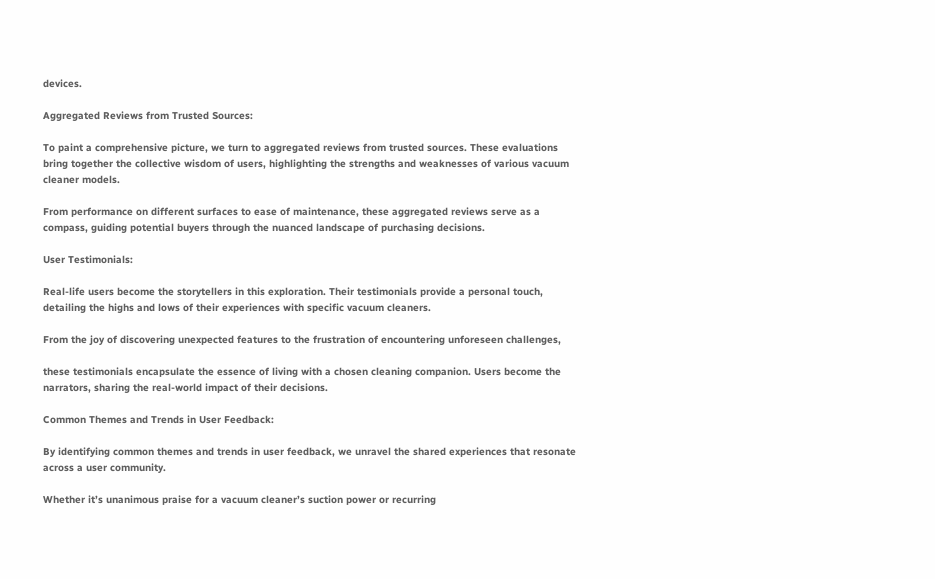devices.

Aggregated Reviews from Trusted Sources:

To paint a comprehensive picture, we turn to aggregated reviews from trusted sources. These evaluations bring together the collective wisdom of users, highlighting the strengths and weaknesses of various vacuum cleaner models.

From performance on different surfaces to ease of maintenance, these aggregated reviews serve as a compass, guiding potential buyers through the nuanced landscape of purchasing decisions.

User Testimonials:

Real-life users become the storytellers in this exploration. Their testimonials provide a personal touch, detailing the highs and lows of their experiences with specific vacuum cleaners.

From the joy of discovering unexpected features to the frustration of encountering unforeseen challenges,

these testimonials encapsulate the essence of living with a chosen cleaning companion. Users become the narrators, sharing the real-world impact of their decisions.

Common Themes and Trends in User Feedback:

By identifying common themes and trends in user feedback, we unravel the shared experiences that resonate across a user community.

Whether it’s unanimous praise for a vacuum cleaner’s suction power or recurring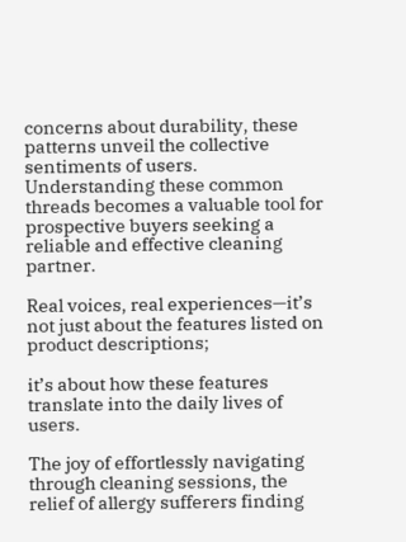concerns about durability, these patterns unveil the collective sentiments of users. Understanding these common threads becomes a valuable tool for prospective buyers seeking a reliable and effective cleaning partner.

Real voices, real experiences—it’s not just about the features listed on product descriptions;

it’s about how these features translate into the daily lives of users.

The joy of effortlessly navigating through cleaning sessions, the relief of allergy sufferers finding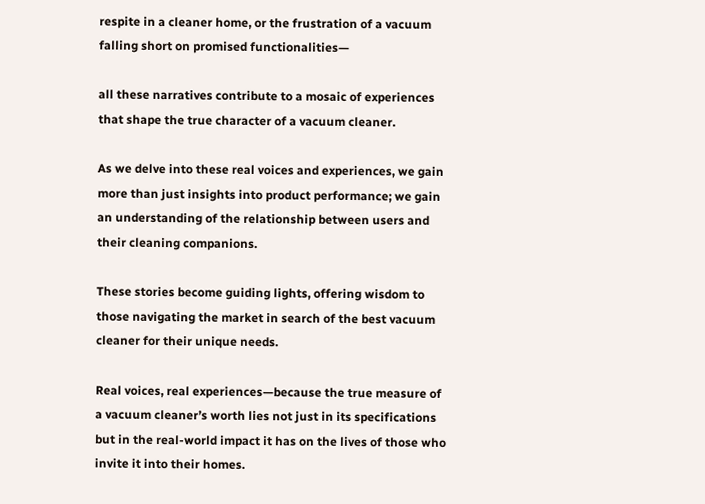respite in a cleaner home, or the frustration of a vacuum falling short on promised functionalities—

all these narratives contribute to a mosaic of experiences that shape the true character of a vacuum cleaner.

As we delve into these real voices and experiences, we gain more than just insights into product performance; we gain an understanding of the relationship between users and their cleaning companions.

These stories become guiding lights, offering wisdom to those navigating the market in search of the best vacuum cleaner for their unique needs.

Real voices, real experiences—because the true measure of a vacuum cleaner’s worth lies not just in its specifications but in the real-world impact it has on the lives of those who invite it into their homes.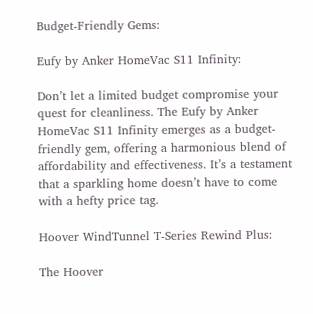Budget-Friendly Gems:

Eufy by Anker HomeVac S11 Infinity:

Don’t let a limited budget compromise your quest for cleanliness. The Eufy by Anker HomeVac S11 Infinity emerges as a budget-friendly gem, offering a harmonious blend of affordability and effectiveness. It’s a testament that a sparkling home doesn’t have to come with a hefty price tag.

Hoover WindTunnel T-Series Rewind Plus:

The Hoover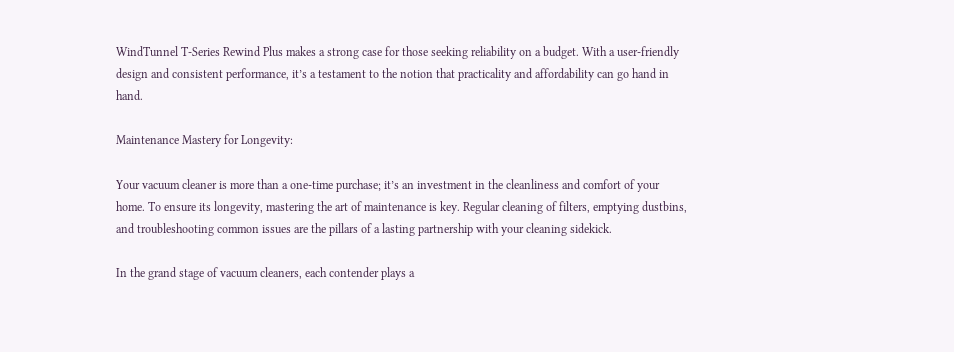WindTunnel T-Series Rewind Plus makes a strong case for those seeking reliability on a budget. With a user-friendly design and consistent performance, it’s a testament to the notion that practicality and affordability can go hand in hand.

Maintenance Mastery for Longevity:

Your vacuum cleaner is more than a one-time purchase; it’s an investment in the cleanliness and comfort of your home. To ensure its longevity, mastering the art of maintenance is key. Regular cleaning of filters, emptying dustbins, and troubleshooting common issues are the pillars of a lasting partnership with your cleaning sidekick.

In the grand stage of vacuum cleaners, each contender plays a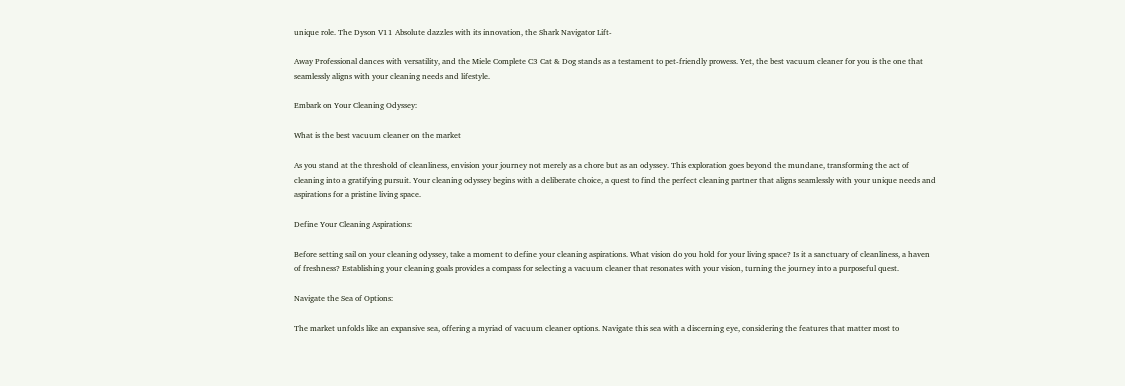unique role. The Dyson V11 Absolute dazzles with its innovation, the Shark Navigator Lift-

Away Professional dances with versatility, and the Miele Complete C3 Cat & Dog stands as a testament to pet-friendly prowess. Yet, the best vacuum cleaner for you is the one that seamlessly aligns with your cleaning needs and lifestyle.

Embark on Your Cleaning Odyssey:

What is the best vacuum cleaner on the market

As you stand at the threshold of cleanliness, envision your journey not merely as a chore but as an odyssey. This exploration goes beyond the mundane, transforming the act of cleaning into a gratifying pursuit. Your cleaning odyssey begins with a deliberate choice, a quest to find the perfect cleaning partner that aligns seamlessly with your unique needs and aspirations for a pristine living space.

Define Your Cleaning Aspirations:

Before setting sail on your cleaning odyssey, take a moment to define your cleaning aspirations. What vision do you hold for your living space? Is it a sanctuary of cleanliness, a haven of freshness? Establishing your cleaning goals provides a compass for selecting a vacuum cleaner that resonates with your vision, turning the journey into a purposeful quest.

Navigate the Sea of Options:

The market unfolds like an expansive sea, offering a myriad of vacuum cleaner options. Navigate this sea with a discerning eye, considering the features that matter most to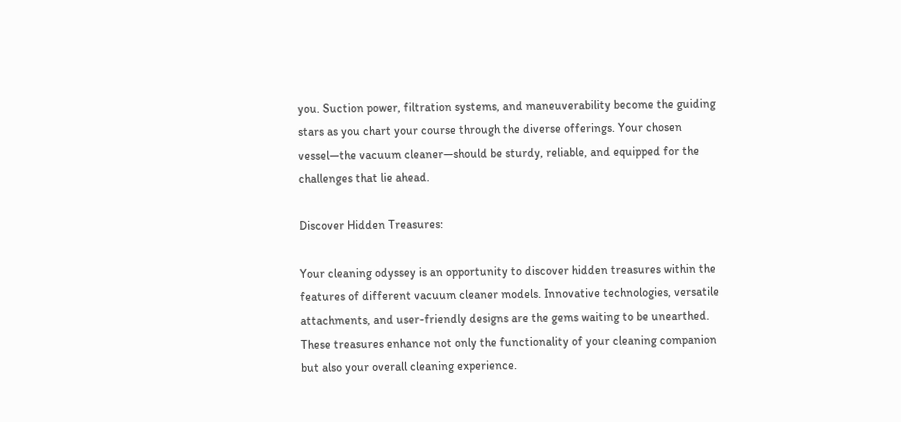you. Suction power, filtration systems, and maneuverability become the guiding stars as you chart your course through the diverse offerings. Your chosen vessel—the vacuum cleaner—should be sturdy, reliable, and equipped for the challenges that lie ahead.

Discover Hidden Treasures:

Your cleaning odyssey is an opportunity to discover hidden treasures within the features of different vacuum cleaner models. Innovative technologies, versatile attachments, and user-friendly designs are the gems waiting to be unearthed. These treasures enhance not only the functionality of your cleaning companion but also your overall cleaning experience.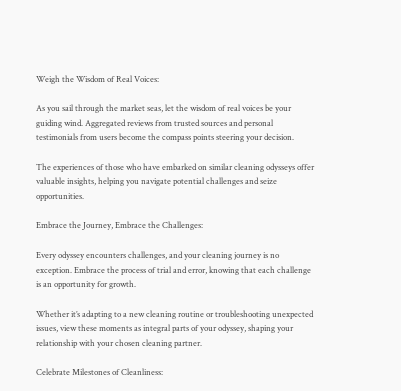Weigh the Wisdom of Real Voices:

As you sail through the market seas, let the wisdom of real voices be your guiding wind. Aggregated reviews from trusted sources and personal testimonials from users become the compass points steering your decision.

The experiences of those who have embarked on similar cleaning odysseys offer valuable insights, helping you navigate potential challenges and seize opportunities.

Embrace the Journey, Embrace the Challenges:

Every odyssey encounters challenges, and your cleaning journey is no exception. Embrace the process of trial and error, knowing that each challenge is an opportunity for growth.

Whether it’s adapting to a new cleaning routine or troubleshooting unexpected issues, view these moments as integral parts of your odyssey, shaping your relationship with your chosen cleaning partner.

Celebrate Milestones of Cleanliness: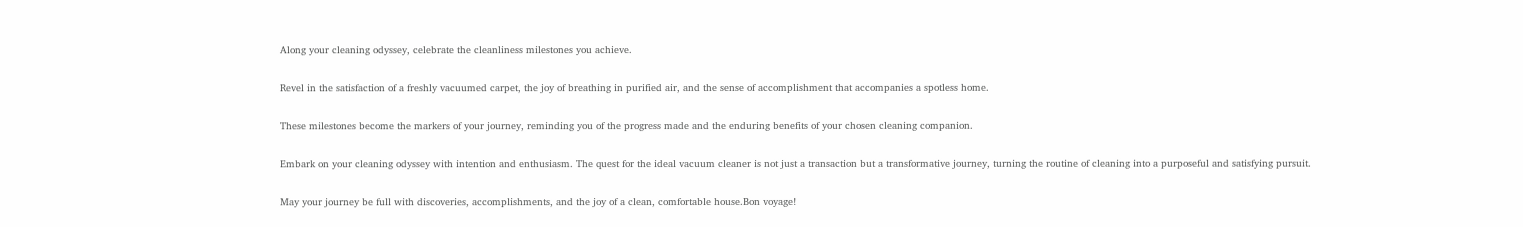Along your cleaning odyssey, celebrate the cleanliness milestones you achieve.

Revel in the satisfaction of a freshly vacuumed carpet, the joy of breathing in purified air, and the sense of accomplishment that accompanies a spotless home.

These milestones become the markers of your journey, reminding you of the progress made and the enduring benefits of your chosen cleaning companion.

Embark on your cleaning odyssey with intention and enthusiasm. The quest for the ideal vacuum cleaner is not just a transaction but a transformative journey, turning the routine of cleaning into a purposeful and satisfying pursuit.

May your journey be full with discoveries, accomplishments, and the joy of a clean, comfortable house.Bon voyage!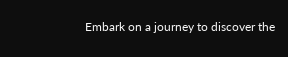Embark on a journey to discover the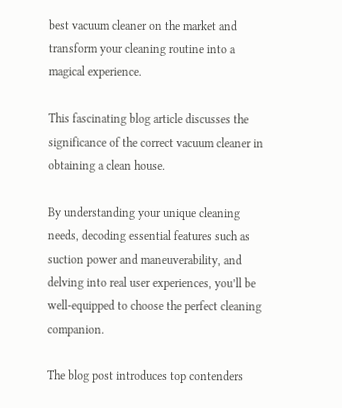best vacuum cleaner on the market and transform your cleaning routine into a magical experience.

This fascinating blog article discusses the significance of the correct vacuum cleaner in obtaining a clean house.

By understanding your unique cleaning needs, decoding essential features such as suction power and maneuverability, and delving into real user experiences, you’ll be well-equipped to choose the perfect cleaning companion.

The blog post introduces top contenders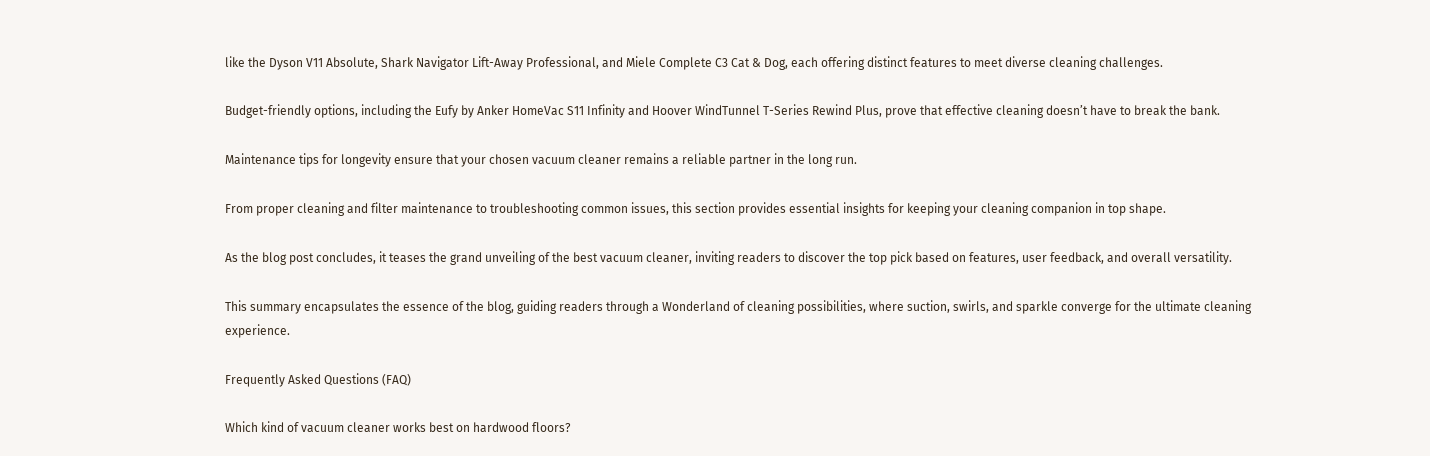like the Dyson V11 Absolute, Shark Navigator Lift-Away Professional, and Miele Complete C3 Cat & Dog, each offering distinct features to meet diverse cleaning challenges.

Budget-friendly options, including the Eufy by Anker HomeVac S11 Infinity and Hoover WindTunnel T-Series Rewind Plus, prove that effective cleaning doesn’t have to break the bank.

Maintenance tips for longevity ensure that your chosen vacuum cleaner remains a reliable partner in the long run.

From proper cleaning and filter maintenance to troubleshooting common issues, this section provides essential insights for keeping your cleaning companion in top shape.

As the blog post concludes, it teases the grand unveiling of the best vacuum cleaner, inviting readers to discover the top pick based on features, user feedback, and overall versatility.

This summary encapsulates the essence of the blog, guiding readers through a Wonderland of cleaning possibilities, where suction, swirls, and sparkle converge for the ultimate cleaning experience.

Frequently Asked Questions (FAQ)

Which kind of vacuum cleaner works best on hardwood floors?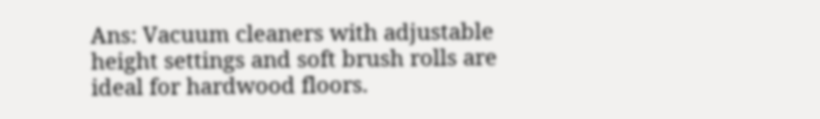Ans: Vacuum cleaners with adjustable height settings and soft brush rolls are ideal for hardwood floors.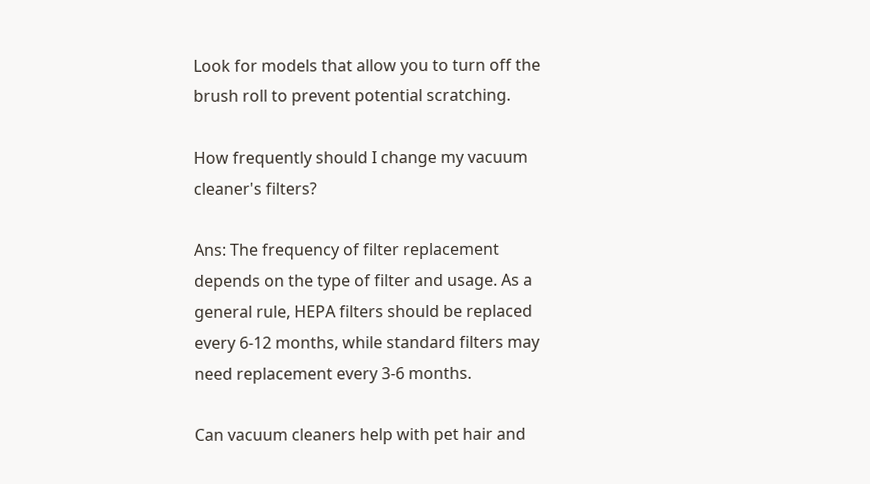Look for models that allow you to turn off the brush roll to prevent potential scratching.

How frequently should I change my vacuum cleaner's filters?

Ans: The frequency of filter replacement depends on the type of filter and usage. As a general rule, HEPA filters should be replaced every 6-12 months, while standard filters may need replacement every 3-6 months.

Can vacuum cleaners help with pet hair and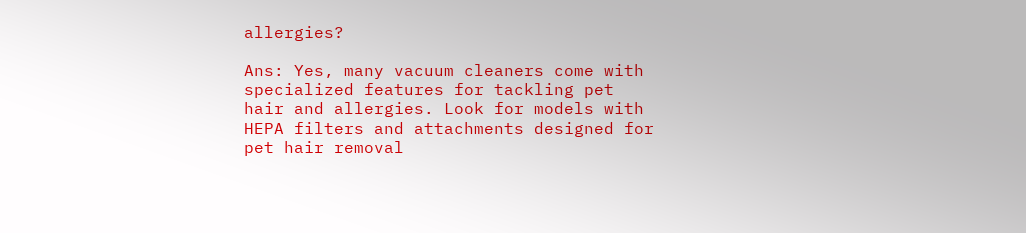allergies?

Ans: Yes, many vacuum cleaners come with specialized features for tackling pet hair and allergies. Look for models with HEPA filters and attachments designed for pet hair removal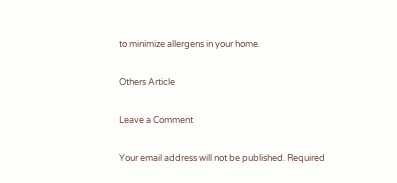to minimize allergens in your home.

Others Article

Leave a Comment

Your email address will not be published. Required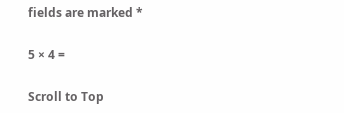fields are marked *

5 × 4 =

Scroll to Top